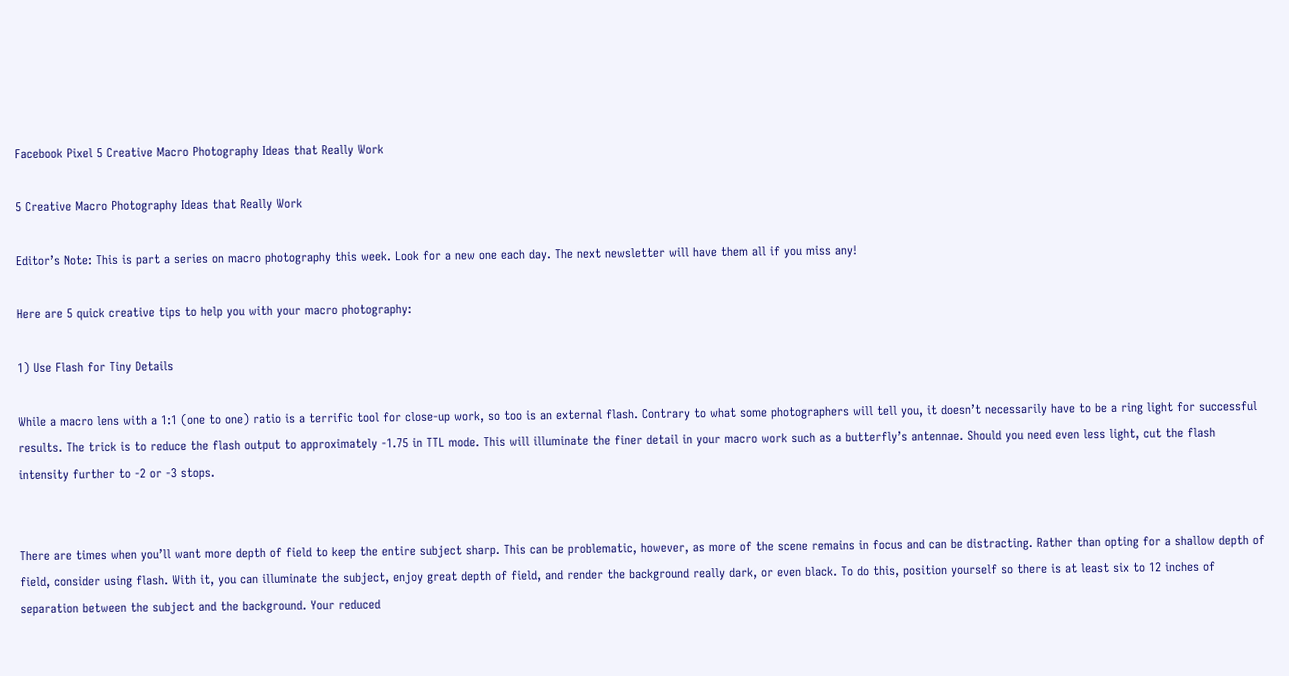Facebook Pixel 5 Creative Macro Photography Ideas that Really Work

5 Creative Macro Photography Ideas that Really Work

Editor’s Note: This is part a series on macro photography this week. Look for a new one each day. The next newsletter will have them all if you miss any!

Here are 5 quick creative tips to help you with your macro photography:

1) Use Flash for Tiny Details

While a macro lens with a 1:1 (one to one) ratio is a terrific tool for close-up work, so too is an external flash. Contrary to what some photographers will tell you, it doesn’t necessarily have to be a ring light for successful results. The trick is to reduce the flash output to approximately -1.75 in TTL mode. This will illuminate the finer detail in your macro work such as a butterfly’s antennae. Should you need even less light, cut the flash intensity further to -2 or -3 stops.


There are times when you’ll want more depth of field to keep the entire subject sharp. This can be problematic, however, as more of the scene remains in focus and can be distracting. Rather than opting for a shallow depth of field, consider using flash. With it, you can illuminate the subject, enjoy great depth of field, and render the background really dark, or even black. To do this, position yourself so there is at least six to 12 inches of separation between the subject and the background. Your reduced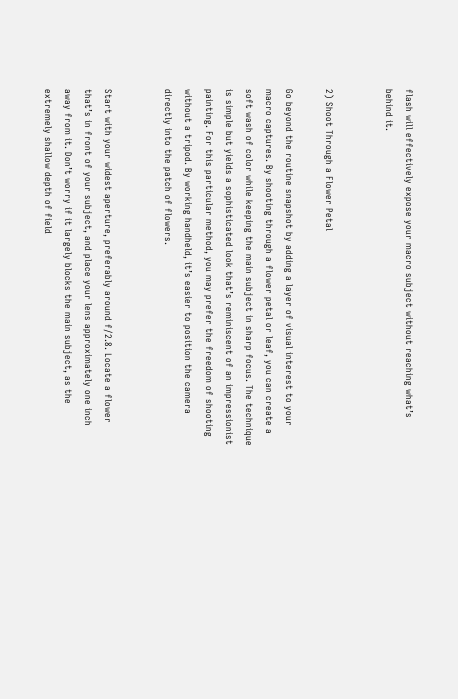flash will effectively expose your macro subject without reaching what’s behind it.


2) Shoot Through a Flower Petal

Go beyond the routine snapshot by adding a layer of visual interest to your macro captures. By shooting through a flower petal or leaf, you can create a soft wash of color while keeping the main subject in sharp focus. The technique is simple but yields a sophisticated look that’s reminiscent of an impressionist painting. For this particular method, you may prefer the freedom of shooting without a tripod. By working handheld, it’s easier to position the camera directly into the patch of flowers.


Start with your widest aperture, preferably around f/2.8. Locate a flower that’s in front of your subject, and place your lens approximately one inch away from it. Don’t worry if it largely blocks the main subject, as the extremely shallow depth of field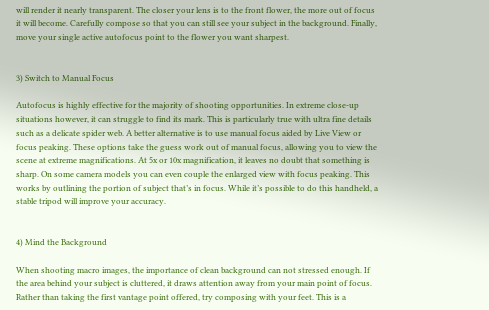will render it nearly transparent. The closer your lens is to the front flower, the more out of focus it will become. Carefully compose so that you can still see your subject in the background. Finally, move your single active autofocus point to the flower you want sharpest.


3) Switch to Manual Focus

Autofocus is highly effective for the majority of shooting opportunities. In extreme close-up situations however, it can struggle to find its mark. This is particularly true with ultra fine details such as a delicate spider web. A better alternative is to use manual focus aided by Live View or focus peaking. These options take the guess work out of manual focus, allowing you to view the scene at extreme magnifications. At 5x or 10x magnification, it leaves no doubt that something is sharp. On some camera models you can even couple the enlarged view with focus peaking. This works by outlining the portion of subject that’s in focus. While it’s possible to do this handheld, a stable tripod will improve your accuracy.


4) Mind the Background

When shooting macro images, the importance of clean background can not stressed enough. If the area behind your subject is cluttered, it draws attention away from your main point of focus. Rather than taking the first vantage point offered, try composing with your feet. This is a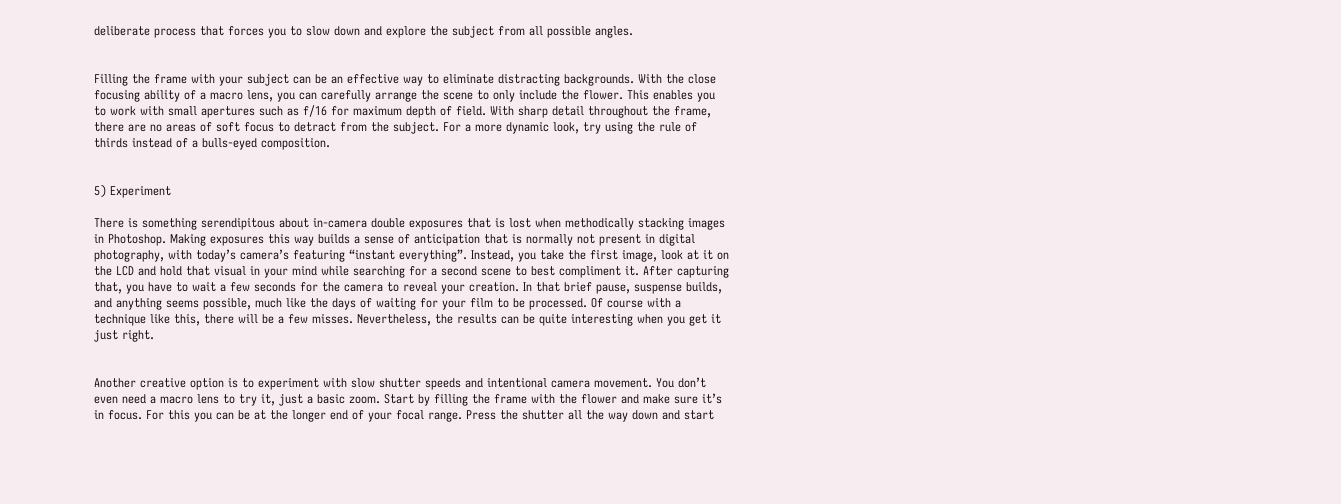deliberate process that forces you to slow down and explore the subject from all possible angles.


Filling the frame with your subject can be an effective way to eliminate distracting backgrounds. With the close focusing ability of a macro lens, you can carefully arrange the scene to only include the flower. This enables you to work with small apertures such as f/16 for maximum depth of field. With sharp detail throughout the frame, there are no areas of soft focus to detract from the subject. For a more dynamic look, try using the rule of thirds instead of a bulls-eyed composition.


5) Experiment

There is something serendipitous about in-camera double exposures that is lost when methodically stacking images in Photoshop. Making exposures this way builds a sense of anticipation that is normally not present in digital photography, with today’s camera’s featuring “instant everything”. Instead, you take the first image, look at it on the LCD and hold that visual in your mind while searching for a second scene to best compliment it. After capturing that, you have to wait a few seconds for the camera to reveal your creation. In that brief pause, suspense builds, and anything seems possible, much like the days of waiting for your film to be processed. Of course with a technique like this, there will be a few misses. Nevertheless, the results can be quite interesting when you get it just right.


Another creative option is to experiment with slow shutter speeds and intentional camera movement. You don’t even need a macro lens to try it, just a basic zoom. Start by filling the frame with the flower and make sure it’s in focus. For this you can be at the longer end of your focal range. Press the shutter all the way down and start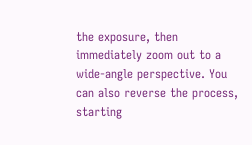the exposure, then immediately zoom out to a wide-angle perspective. You can also reverse the process, starting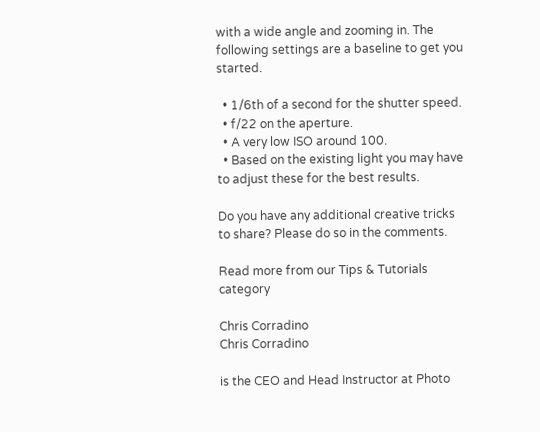with a wide angle and zooming in. The following settings are a baseline to get you started.

  • 1/6th of a second for the shutter speed.
  • f/22 on the aperture.
  • A very low ISO around 100.
  • Based on the existing light you may have to adjust these for the best results.

Do you have any additional creative tricks to share? Please do so in the comments.

Read more from our Tips & Tutorials category

Chris Corradino
Chris Corradino

is the CEO and Head Instructor at Photo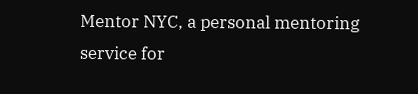Mentor NYC, a personal mentoring service for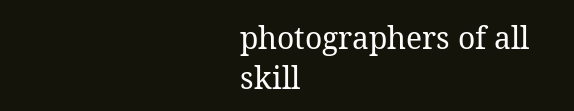photographers of all skill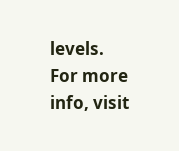levels. For more info, visit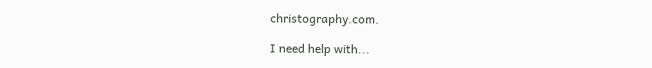christography.com.

I need help with...